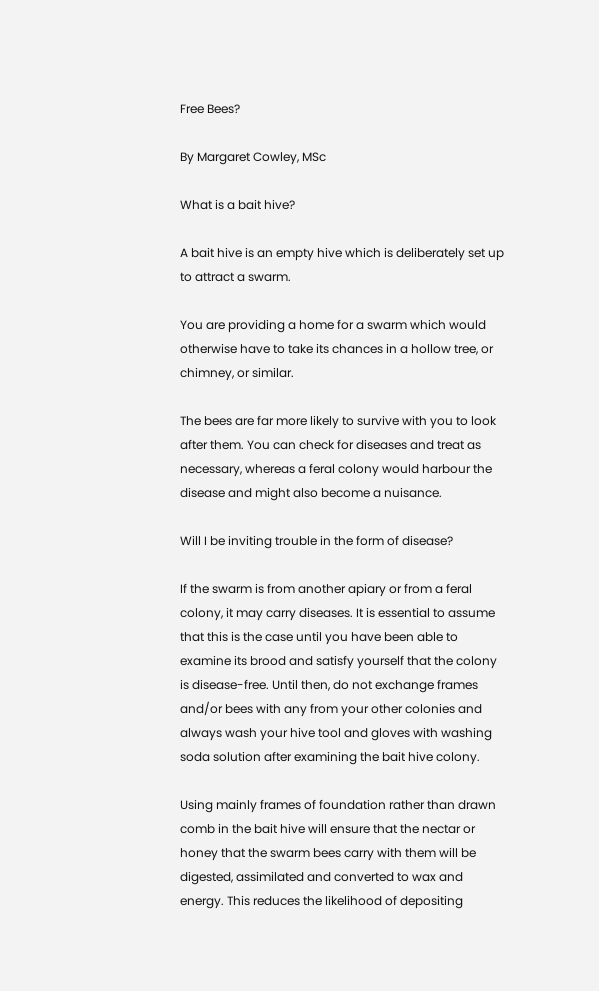Free Bees?

By Margaret Cowley, MSc

What is a bait hive?

A bait hive is an empty hive which is deliberately set up to attract a swarm.

You are providing a home for a swarm which would otherwise have to take its chances in a hollow tree, or chimney, or similar.

The bees are far more likely to survive with you to look after them. You can check for diseases and treat as necessary, whereas a feral colony would harbour the disease and might also become a nuisance.

Will I be inviting trouble in the form of disease?

If the swarm is from another apiary or from a feral colony, it may carry diseases. It is essential to assume that this is the case until you have been able to examine its brood and satisfy yourself that the colony is disease-free. Until then, do not exchange frames and/or bees with any from your other colonies and always wash your hive tool and gloves with washing soda solution after examining the bait hive colony.

Using mainly frames of foundation rather than drawn comb in the bait hive will ensure that the nectar or honey that the swarm bees carry with them will be digested, assimilated and converted to wax and energy. This reduces the likelihood of depositing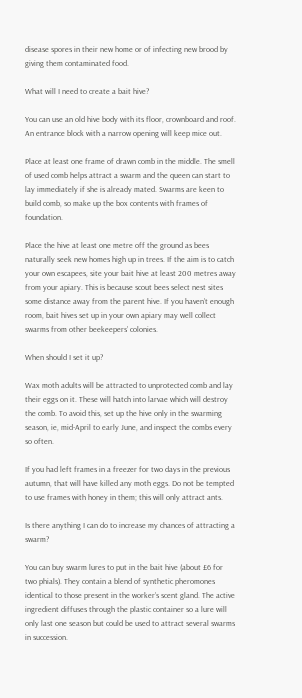disease spores in their new home or of infecting new brood by giving them contaminated food.

What will I need to create a bait hive?

You can use an old hive body with its floor, crownboard and roof. An entrance block with a narrow opening will keep mice out.

Place at least one frame of drawn comb in the middle. The smell of used comb helps attract a swarm and the queen can start to lay immediately if she is already mated. Swarms are keen to build comb, so make up the box contents with frames of foundation.

Place the hive at least one metre off the ground as bees naturally seek new homes high up in trees. If the aim is to catch your own escapees, site your bait hive at least 200 metres away from your apiary. This is because scout bees select nest sites some distance away from the parent hive. If you haven’t enough room, bait hives set up in your own apiary may well collect swarms from other beekeepers’ colonies.

When should I set it up?

Wax moth adults will be attracted to unprotected comb and lay their eggs on it. These will hatch into larvae which will destroy the comb. To avoid this, set up the hive only in the swarming season, ie, mid-April to early June, and inspect the combs every so often.

If you had left frames in a freezer for two days in the previous autumn, that will have killed any moth eggs. Do not be tempted to use frames with honey in them; this will only attract ants.

Is there anything I can do to increase my chances of attracting a swarm?

You can buy swarm lures to put in the bait hive (about £6 for two phials). They contain a blend of synthetic pheromones identical to those present in the worker’s scent gland. The active ingredient diffuses through the plastic container so a lure will only last one season but could be used to attract several swarms in succession.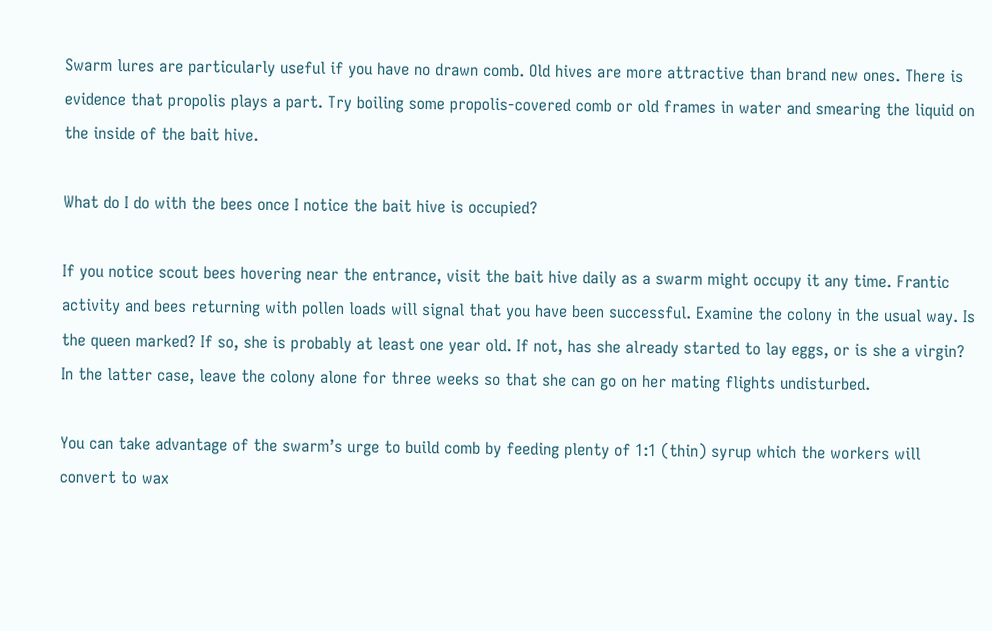Swarm lures are particularly useful if you have no drawn comb. Old hives are more attractive than brand new ones. There is evidence that propolis plays a part. Try boiling some propolis-covered comb or old frames in water and smearing the liquid on the inside of the bait hive.

What do I do with the bees once I notice the bait hive is occupied?

If you notice scout bees hovering near the entrance, visit the bait hive daily as a swarm might occupy it any time. Frantic activity and bees returning with pollen loads will signal that you have been successful. Examine the colony in the usual way. Is the queen marked? If so, she is probably at least one year old. If not, has she already started to lay eggs, or is she a virgin? In the latter case, leave the colony alone for three weeks so that she can go on her mating flights undisturbed.

You can take advantage of the swarm’s urge to build comb by feeding plenty of 1:1 (thin) syrup which the workers will convert to wax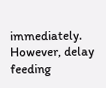immediately. However, delay feeding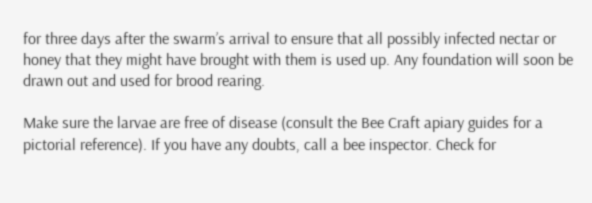for three days after the swarm’s arrival to ensure that all possibly infected nectar or honey that they might have brought with them is used up. Any foundation will soon be drawn out and used for brood rearing.

Make sure the larvae are free of disease (consult the Bee Craft apiary guides for a pictorial reference). If you have any doubts, call a bee inspector. Check for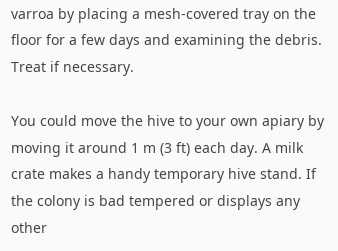varroa by placing a mesh-covered tray on the floor for a few days and examining the debris. Treat if necessary.

You could move the hive to your own apiary by moving it around 1 m (3 ft) each day. A milk crate makes a handy temporary hive stand. If the colony is bad tempered or displays any other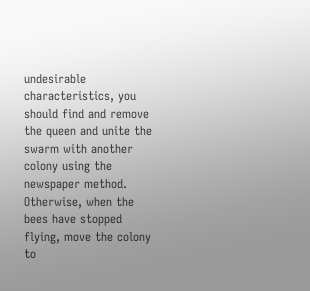undesirable characteristics, you should find and remove the queen and unite the swarm with another colony using the newspaper method. Otherwise, when the bees have stopped flying, move the colony to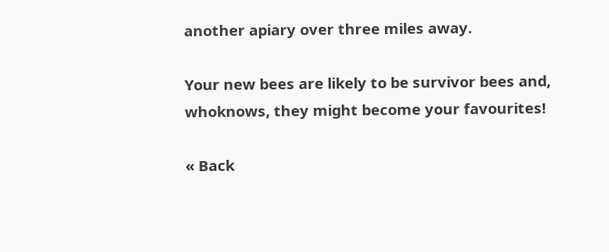another apiary over three miles away.

Your new bees are likely to be survivor bees and, whoknows, they might become your favourites!

« Back